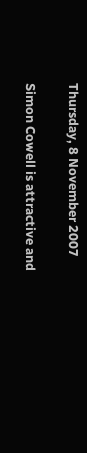Thursday, 8 November 2007

Simon Cowell is attractive and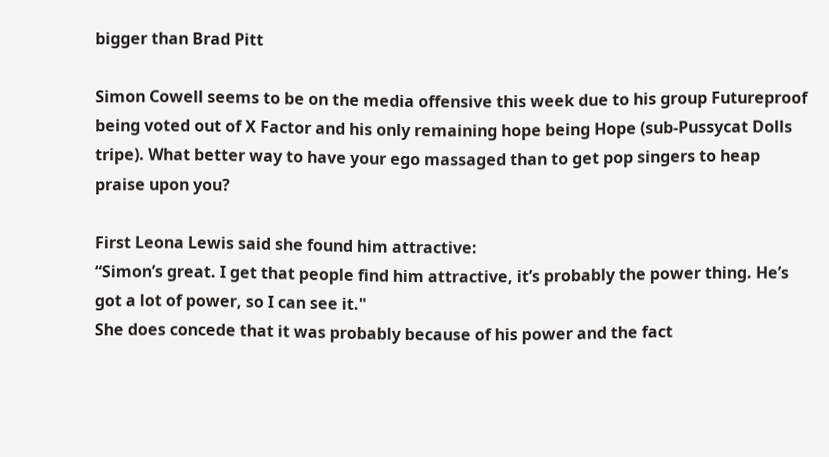bigger than Brad Pitt

Simon Cowell seems to be on the media offensive this week due to his group Futureproof being voted out of X Factor and his only remaining hope being Hope (sub-Pussycat Dolls tripe). What better way to have your ego massaged than to get pop singers to heap praise upon you?

First Leona Lewis said she found him attractive:
“Simon’s great. I get that people find him attractive, it’s probably the power thing. He’s got a lot of power, so I can see it."
She does concede that it was probably because of his power and the fact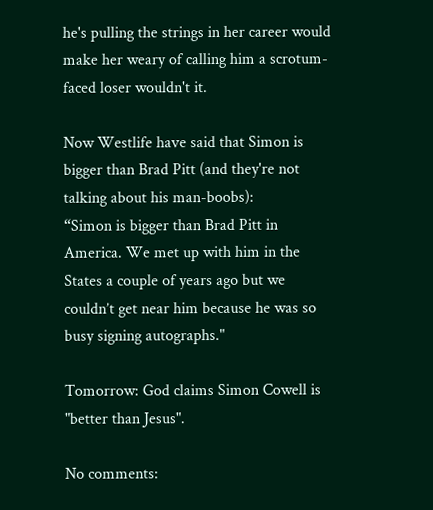he's pulling the strings in her career would make her weary of calling him a scrotum-faced loser wouldn't it.

Now Westlife have said that Simon is bigger than Brad Pitt (and they're not talking about his man-boobs):
“Simon is bigger than Brad Pitt in America. We met up with him in the States a couple of years ago but we couldn’t get near him because he was so busy signing autographs."

Tomorrow: God claims Simon Cowell is "better than Jesus".

No comments: